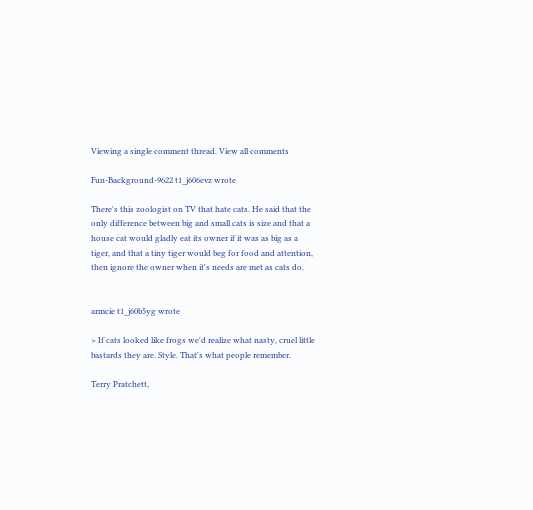Viewing a single comment thread. View all comments

Fun-Background-9622 t1_j606evz wrote

There's this zoologist on TV that hate cats. He said that the only difference between big and small cats is size and that a house cat would gladly eat its owner if it was as big as a tiger, and that a tiny tiger would beg for food and attention, then ignore the owner when it's needs are met as cats do.


armcie t1_j60b5yg wrote

> If cats looked like frogs we'd realize what nasty, cruel little bastards they are. Style. That's what people remember.

Terry Pratchett,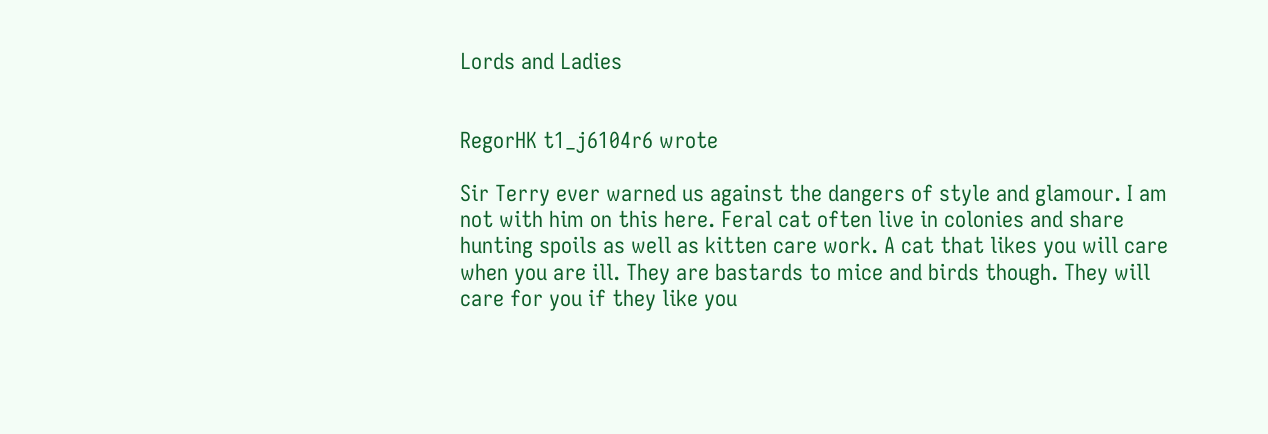Lords and Ladies


RegorHK t1_j6104r6 wrote

Sir Terry ever warned us against the dangers of style and glamour. I am not with him on this here. Feral cat often live in colonies and share hunting spoils as well as kitten care work. A cat that likes you will care when you are ill. They are bastards to mice and birds though. They will care for you if they like you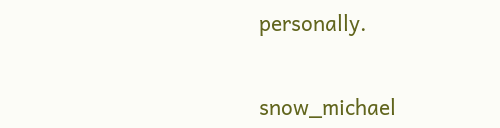personally.


snow_michael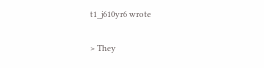t1_j610yr6 wrote

> They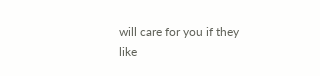will care for you if they like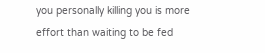you personally killing you is more effort than waiting to be fed